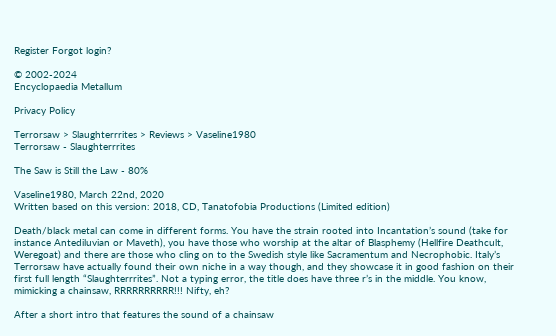Register Forgot login?

© 2002-2024
Encyclopaedia Metallum

Privacy Policy

Terrorsaw > Slaughterrrites > Reviews > Vaseline1980
Terrorsaw - Slaughterrrites

The Saw is Still the Law - 80%

Vaseline1980, March 22nd, 2020
Written based on this version: 2018, CD, Tanatofobia Productions (Limited edition)

Death/black metal can come in different forms. You have the strain rooted into Incantation’s sound (take for instance Antediluvian or Maveth), you have those who worship at the altar of Blasphemy (Hellfire Deathcult, Weregoat) and there are those who cling on to the Swedish style like Sacramentum and Necrophobic. Italy’s Terrorsaw have actually found their own niche in a way though, and they showcase it in good fashion on their first full length “Slaughterrrites”. Not a typing error, the title does have three r’s in the middle. You know, mimicking a chainsaw, RRRRRRRRRR!!! Nifty, eh?

After a short intro that features the sound of a chainsaw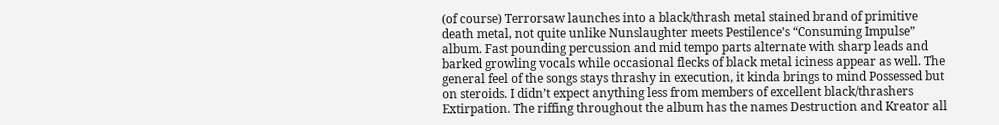(of course) Terrorsaw launches into a black/thrash metal stained brand of primitive death metal, not quite unlike Nunslaughter meets Pestilence’s “Consuming Impulse” album. Fast pounding percussion and mid tempo parts alternate with sharp leads and barked growling vocals while occasional flecks of black metal iciness appear as well. The general feel of the songs stays thrashy in execution, it kinda brings to mind Possessed but on steroids. I didn’t expect anything less from members of excellent black/thrashers Extirpation. The riffing throughout the album has the names Destruction and Kreator all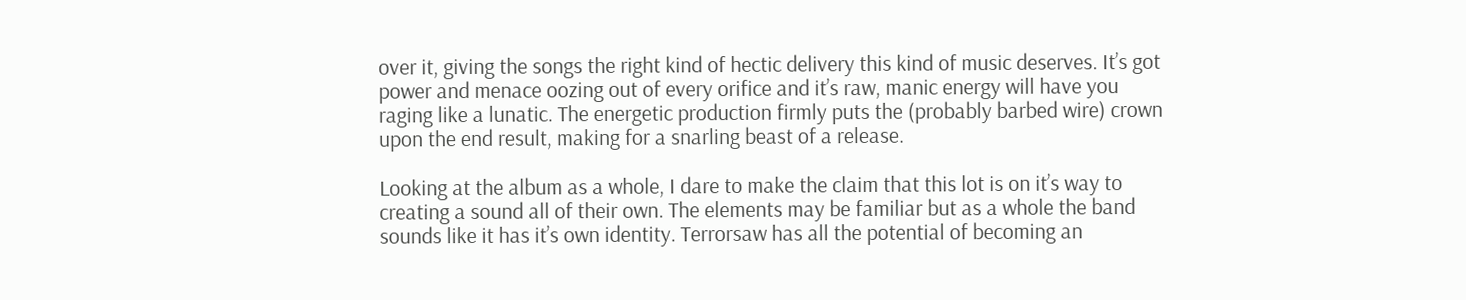over it, giving the songs the right kind of hectic delivery this kind of music deserves. It’s got power and menace oozing out of every orifice and it’s raw, manic energy will have you raging like a lunatic. The energetic production firmly puts the (probably barbed wire) crown upon the end result, making for a snarling beast of a release.

Looking at the album as a whole, I dare to make the claim that this lot is on it’s way to creating a sound all of their own. The elements may be familiar but as a whole the band sounds like it has it’s own identity. Terrorsaw has all the potential of becoming an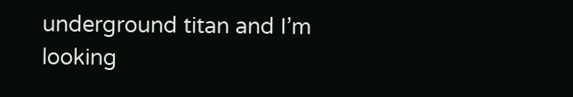underground titan and I’m looking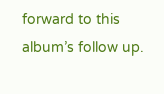forward to this album’s follow up.